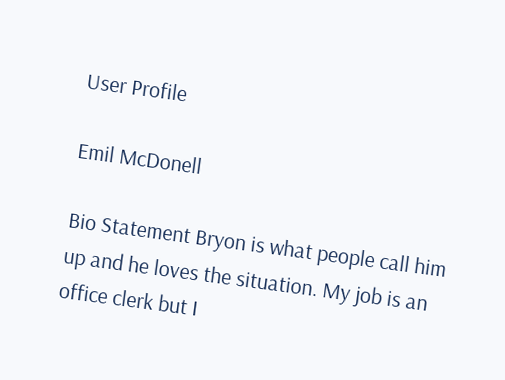User Profile

Emil McDonell

Bio Statement Bryon is what people call him up and he loves the situation. My job is an office clerk but I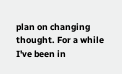plan on changing thought. For a while I've been in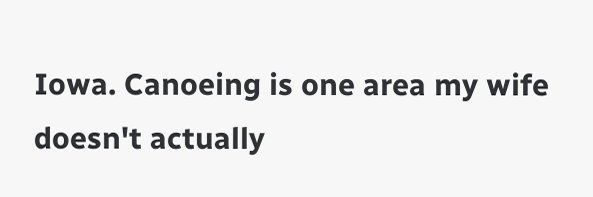Iowa. Canoeing is one area my wife doesn't actually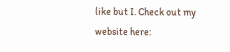like but I. Check out my website here: